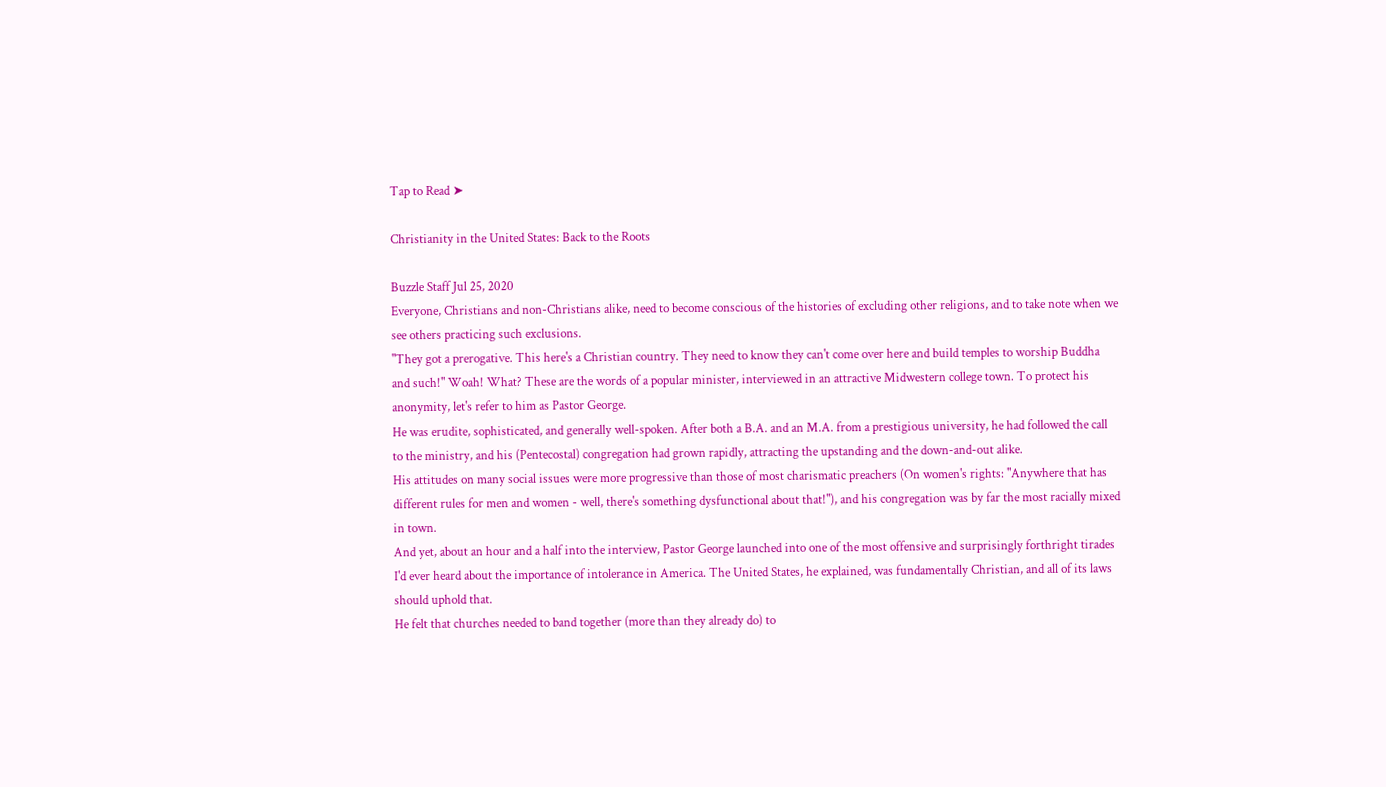Tap to Read ➤

Christianity in the United States: Back to the Roots

Buzzle Staff Jul 25, 2020
Everyone, Christians and non-Christians alike, need to become conscious of the histories of excluding other religions, and to take note when we see others practicing such exclusions.
"They got a prerogative. This here's a Christian country. They need to know they can't come over here and build temples to worship Buddha and such!" Woah! What? These are the words of a popular minister, interviewed in an attractive Midwestern college town. To protect his anonymity, let's refer to him as Pastor George.
He was erudite, sophisticated, and generally well-spoken. After both a B.A. and an M.A. from a prestigious university, he had followed the call to the ministry, and his (Pentecostal) congregation had grown rapidly, attracting the upstanding and the down-and-out alike.
His attitudes on many social issues were more progressive than those of most charismatic preachers (On women's rights: "Anywhere that has different rules for men and women - well, there's something dysfunctional about that!"), and his congregation was by far the most racially mixed in town.
And yet, about an hour and a half into the interview, Pastor George launched into one of the most offensive and surprisingly forthright tirades I'd ever heard about the importance of intolerance in America. The United States, he explained, was fundamentally Christian, and all of its laws should uphold that.
He felt that churches needed to band together (more than they already do) to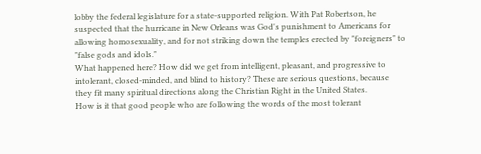lobby the federal legislature for a state-supported religion. With Pat Robertson, he suspected that the hurricane in New Orleans was God's punishment to Americans for allowing homosexuality, and for not striking down the temples erected by "foreigners" to "false gods and idols."
What happened here? How did we get from intelligent, pleasant, and progressive to intolerant, closed-minded, and blind to history? These are serious questions, because they fit many spiritual directions along the Christian Right in the United States.
How is it that good people who are following the words of the most tolerant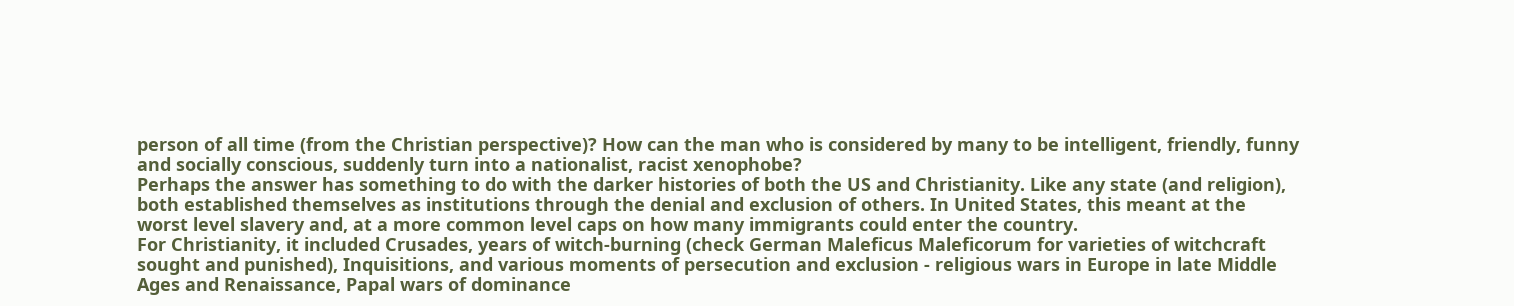person of all time (from the Christian perspective)? How can the man who is considered by many to be intelligent, friendly, funny and socially conscious, suddenly turn into a nationalist, racist xenophobe?
Perhaps the answer has something to do with the darker histories of both the US and Christianity. Like any state (and religion), both established themselves as institutions through the denial and exclusion of others. In United States, this meant at the worst level slavery and, at a more common level caps on how many immigrants could enter the country.
For Christianity, it included Crusades, years of witch-burning (check German Maleficus Maleficorum for varieties of witchcraft sought and punished), Inquisitions, and various moments of persecution and exclusion - religious wars in Europe in late Middle Ages and Renaissance, Papal wars of dominance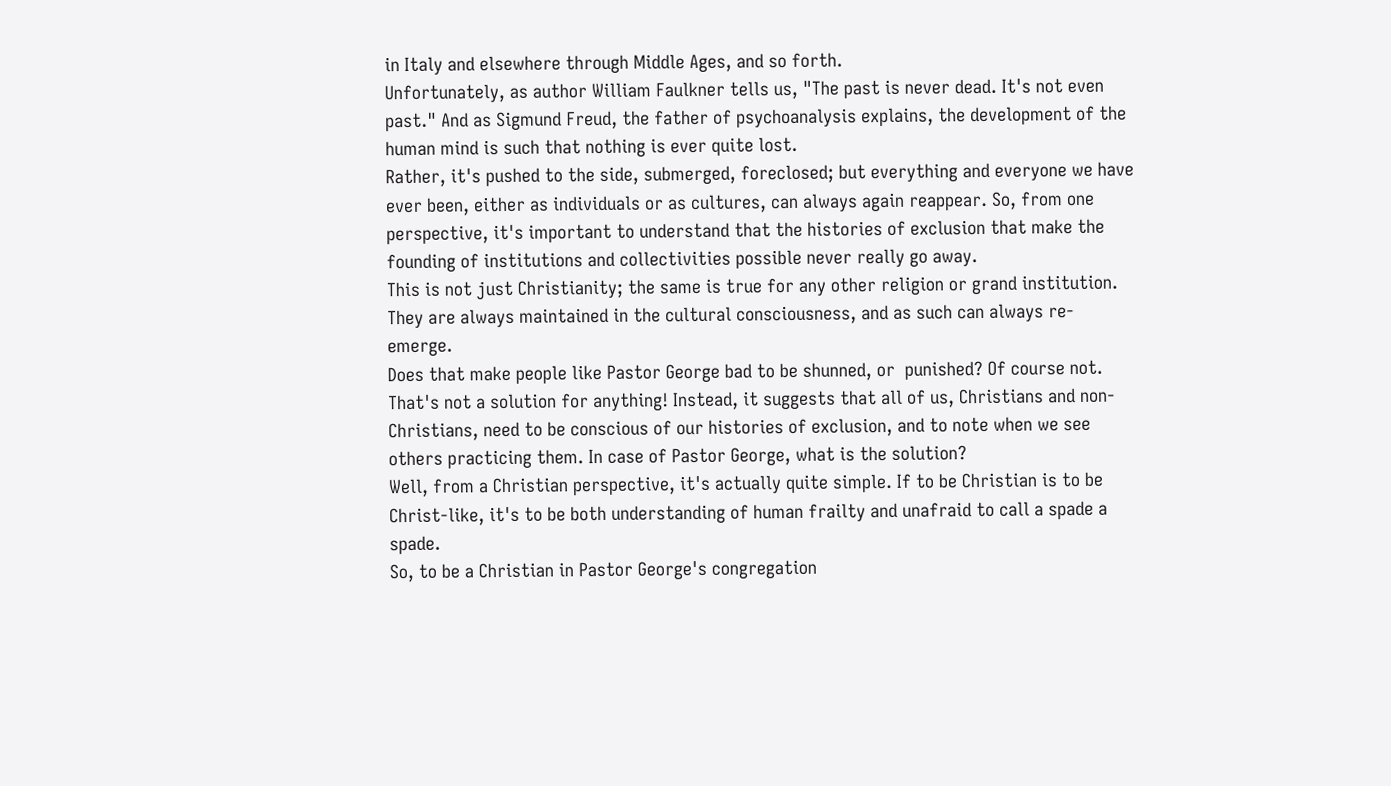in Italy and elsewhere through Middle Ages, and so forth.
Unfortunately, as author William Faulkner tells us, "The past is never dead. It's not even past." And as Sigmund Freud, the father of psychoanalysis explains, the development of the human mind is such that nothing is ever quite lost.
Rather, it's pushed to the side, submerged, foreclosed; but everything and everyone we have ever been, either as individuals or as cultures, can always again reappear. So, from one perspective, it's important to understand that the histories of exclusion that make the founding of institutions and collectivities possible never really go away.
This is not just Christianity; the same is true for any other religion or grand institution. They are always maintained in the cultural consciousness, and as such can always re-emerge.
Does that make people like Pastor George bad to be shunned, or  punished? Of course not. That's not a solution for anything! Instead, it suggests that all of us, Christians and non-Christians, need to be conscious of our histories of exclusion, and to note when we see others practicing them. In case of Pastor George, what is the solution?
Well, from a Christian perspective, it's actually quite simple. If to be Christian is to be Christ-like, it's to be both understanding of human frailty and unafraid to call a spade a spade.
So, to be a Christian in Pastor George's congregation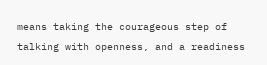means taking the courageous step of talking with openness, and a readiness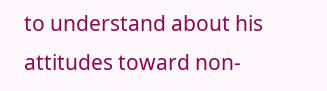to understand about his attitudes toward non-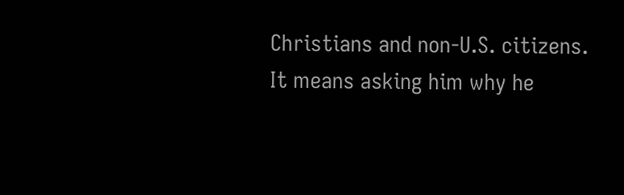Christians and non-U.S. citizens.
It means asking him why he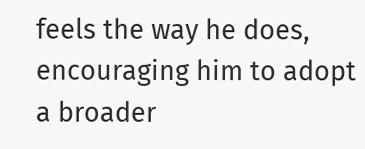feels the way he does, encouraging him to adopt a broader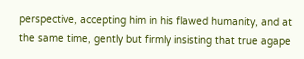perspective, accepting him in his flawed humanity, and at the same time, gently but firmly insisting that true agape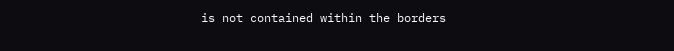is not contained within the borders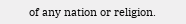of any nation or religion.